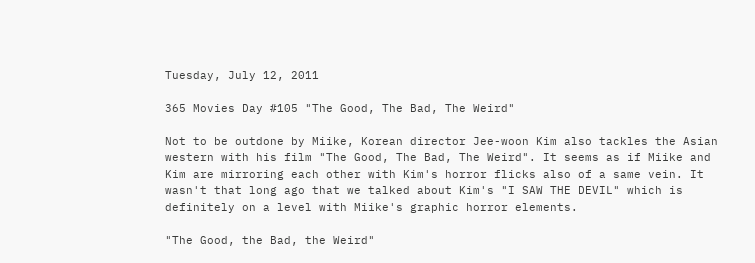Tuesday, July 12, 2011

365 Movies Day #105 "The Good, The Bad, The Weird"

Not to be outdone by Miike, Korean director Jee-woon Kim also tackles the Asian western with his film "The Good, The Bad, The Weird". It seems as if Miike and Kim are mirroring each other with Kim's horror flicks also of a same vein. It wasn't that long ago that we talked about Kim's "I SAW THE DEVIL" which is definitely on a level with Miike's graphic horror elements.

"The Good, the Bad, the Weird"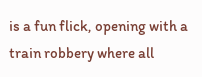is a fun flick, opening with a train robbery where all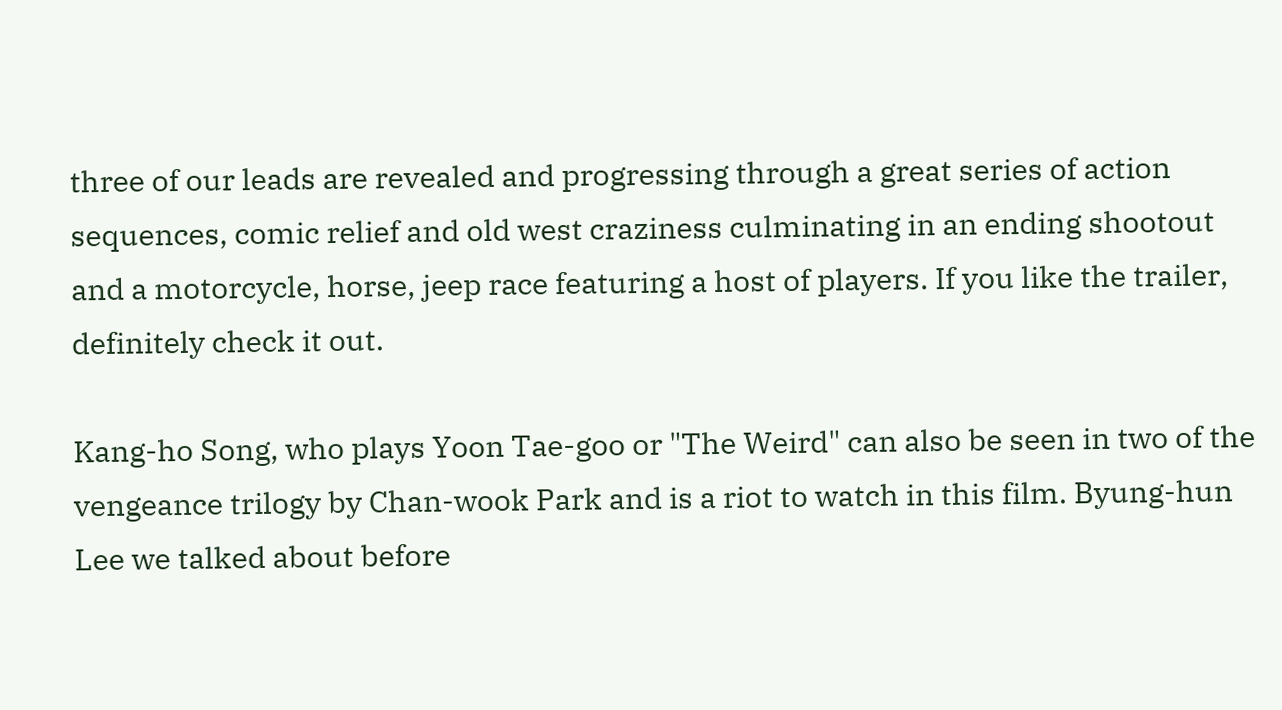three of our leads are revealed and progressing through a great series of action sequences, comic relief and old west craziness culminating in an ending shootout and a motorcycle, horse, jeep race featuring a host of players. If you like the trailer, definitely check it out.

Kang-ho Song, who plays Yoon Tae-goo or "The Weird" can also be seen in two of the vengeance trilogy by Chan-wook Park and is a riot to watch in this film. Byung-hun Lee we talked about before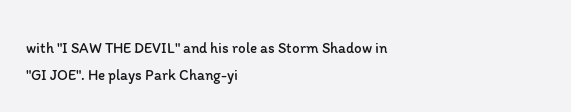with "I SAW THE DEVIL" and his role as Storm Shadow in "GI JOE". He plays Park Chang-yi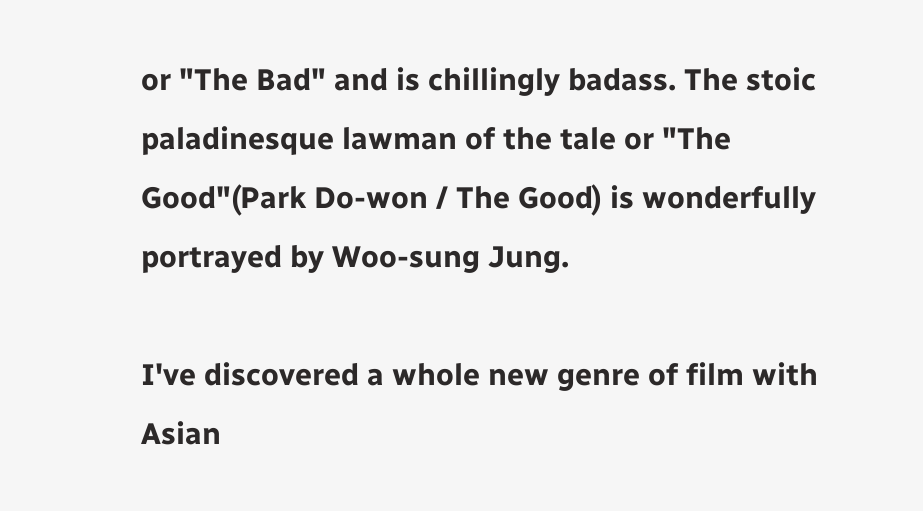or "The Bad" and is chillingly badass. The stoic paladinesque lawman of the tale or "The Good"(Park Do-won / The Good) is wonderfully portrayed by Woo-sung Jung.

I've discovered a whole new genre of film with Asian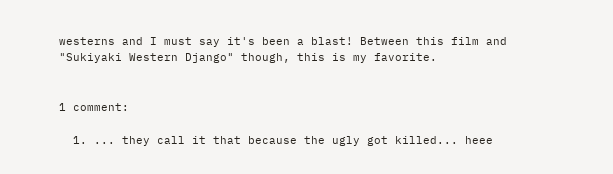westerns and I must say it's been a blast! Between this film and "Sukiyaki Western Django" though, this is my favorite.


1 comment:

  1. ... they call it that because the ugly got killed... heee